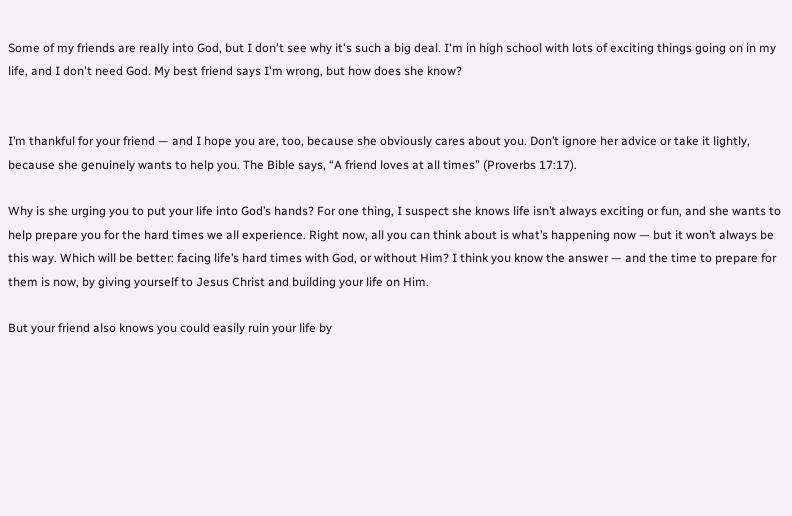Some of my friends are really into God, but I don't see why it's such a big deal. I'm in high school with lots of exciting things going on in my life, and I don't need God. My best friend says I'm wrong, but how does she know?


I’m thankful for your friend — and I hope you are, too, because she obviously cares about you. Don’t ignore her advice or take it lightly, because she genuinely wants to help you. The Bible says, “A friend loves at all times” (Proverbs 17:17).

Why is she urging you to put your life into God’s hands? For one thing, I suspect she knows life isn’t always exciting or fun, and she wants to help prepare you for the hard times we all experience. Right now, all you can think about is what’s happening now — but it won’t always be this way. Which will be better: facing life’s hard times with God, or without Him? I think you know the answer — and the time to prepare for them is now, by giving yourself to Jesus Christ and building your life on Him.

But your friend also knows you could easily ruin your life by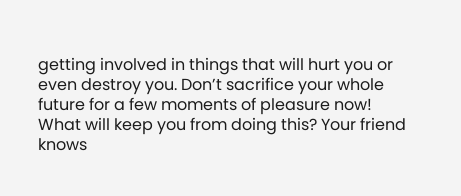getting involved in things that will hurt you or even destroy you. Don’t sacrifice your whole future for a few moments of pleasure now! What will keep you from doing this? Your friend knows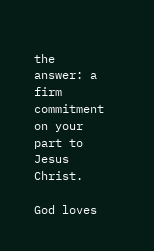the answer: a firm commitment on your part to Jesus Christ.

God loves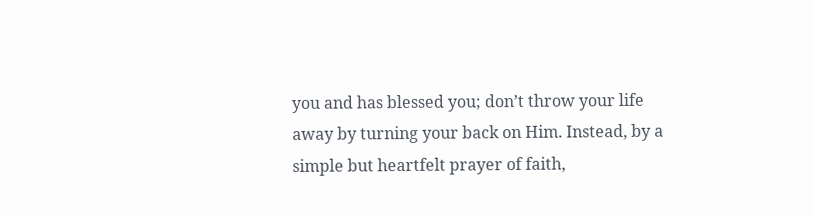you and has blessed you; don’t throw your life away by turning your back on Him. Instead, by a simple but heartfelt prayer of faith,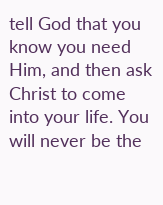tell God that you know you need Him, and then ask Christ to come into your life. You will never be the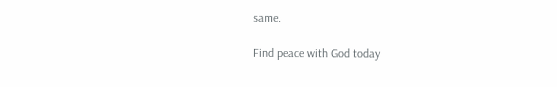same.

Find peace with God today